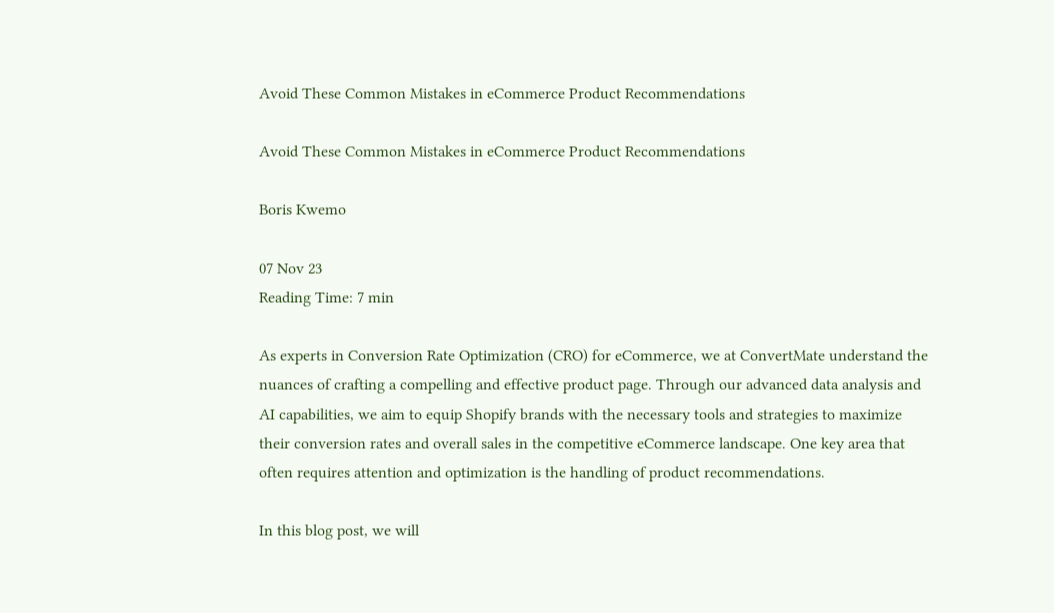Avoid These Common Mistakes in eCommerce Product Recommendations

Avoid These Common Mistakes in eCommerce Product Recommendations

Boris Kwemo

07 Nov 23
Reading Time: 7 min

As experts in Conversion Rate Optimization (CRO) for eCommerce, we at ConvertMate understand the nuances of crafting a compelling and effective product page. Through our advanced data analysis and AI capabilities, we aim to equip Shopify brands with the necessary tools and strategies to maximize their conversion rates and overall sales in the competitive eCommerce landscape. One key area that often requires attention and optimization is the handling of product recommendations.

In this blog post, we will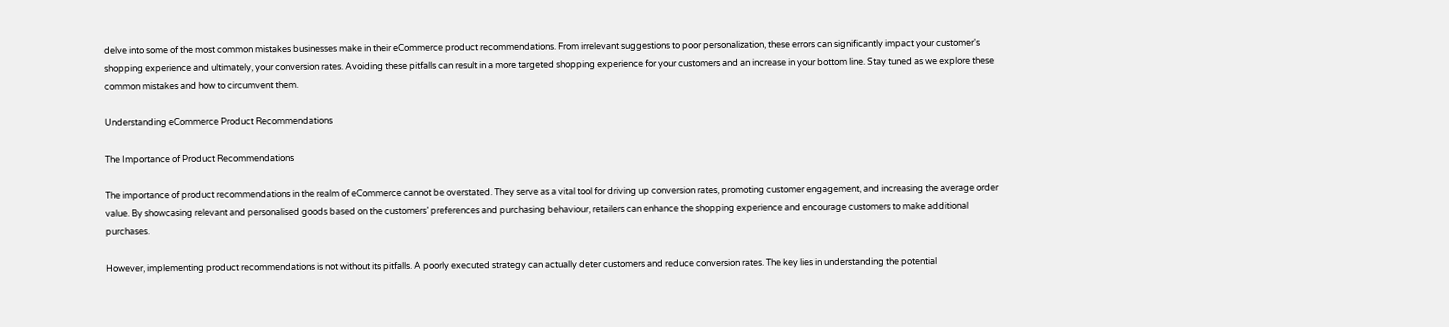delve into some of the most common mistakes businesses make in their eCommerce product recommendations. From irrelevant suggestions to poor personalization, these errors can significantly impact your customer's shopping experience and ultimately, your conversion rates. Avoiding these pitfalls can result in a more targeted shopping experience for your customers and an increase in your bottom line. Stay tuned as we explore these common mistakes and how to circumvent them.

Understanding eCommerce Product Recommendations

The Importance of Product Recommendations

The importance of product recommendations in the realm of eCommerce cannot be overstated. They serve as a vital tool for driving up conversion rates, promoting customer engagement, and increasing the average order value. By showcasing relevant and personalised goods based on the customers’ preferences and purchasing behaviour, retailers can enhance the shopping experience and encourage customers to make additional purchases.

However, implementing product recommendations is not without its pitfalls. A poorly executed strategy can actually deter customers and reduce conversion rates. The key lies in understanding the potential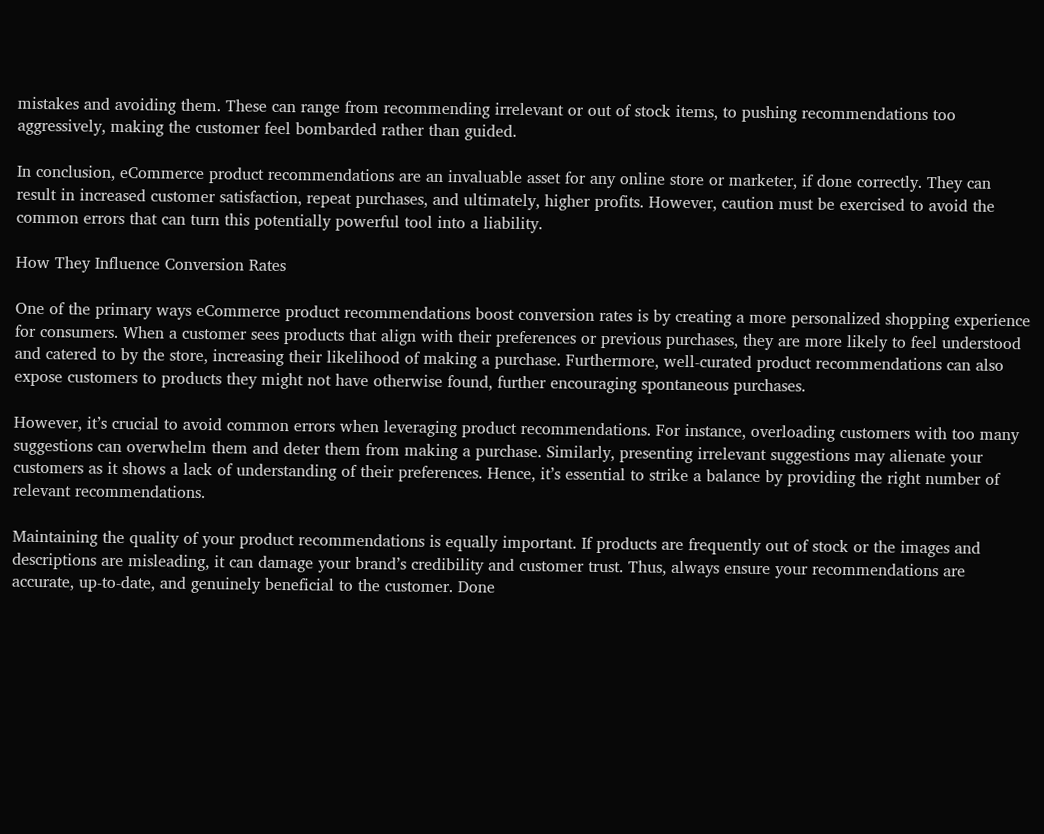mistakes and avoiding them. These can range from recommending irrelevant or out of stock items, to pushing recommendations too aggressively, making the customer feel bombarded rather than guided.

In conclusion, eCommerce product recommendations are an invaluable asset for any online store or marketer, if done correctly. They can result in increased customer satisfaction, repeat purchases, and ultimately, higher profits. However, caution must be exercised to avoid the common errors that can turn this potentially powerful tool into a liability.

How They Influence Conversion Rates

One of the primary ways eCommerce product recommendations boost conversion rates is by creating a more personalized shopping experience for consumers. When a customer sees products that align with their preferences or previous purchases, they are more likely to feel understood and catered to by the store, increasing their likelihood of making a purchase. Furthermore, well-curated product recommendations can also expose customers to products they might not have otherwise found, further encouraging spontaneous purchases.

However, it’s crucial to avoid common errors when leveraging product recommendations. For instance, overloading customers with too many suggestions can overwhelm them and deter them from making a purchase. Similarly, presenting irrelevant suggestions may alienate your customers as it shows a lack of understanding of their preferences. Hence, it’s essential to strike a balance by providing the right number of relevant recommendations.

Maintaining the quality of your product recommendations is equally important. If products are frequently out of stock or the images and descriptions are misleading, it can damage your brand’s credibility and customer trust. Thus, always ensure your recommendations are accurate, up-to-date, and genuinely beneficial to the customer. Done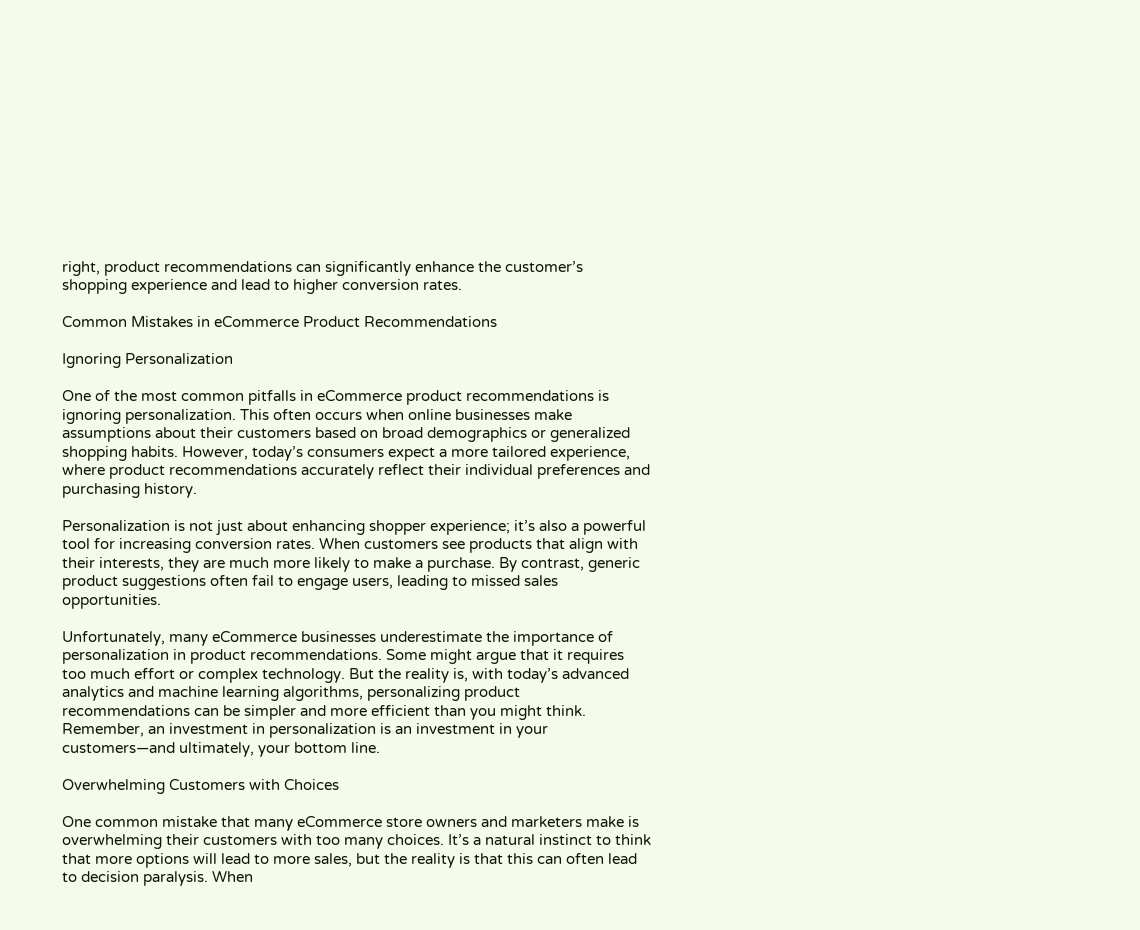right, product recommendations can significantly enhance the customer’s shopping experience and lead to higher conversion rates.

Common Mistakes in eCommerce Product Recommendations

Ignoring Personalization

One of the most common pitfalls in eCommerce product recommendations is ignoring personalization. This often occurs when online businesses make assumptions about their customers based on broad demographics or generalized shopping habits. However, today’s consumers expect a more tailored experience, where product recommendations accurately reflect their individual preferences and purchasing history.

Personalization is not just about enhancing shopper experience; it’s also a powerful tool for increasing conversion rates. When customers see products that align with their interests, they are much more likely to make a purchase. By contrast, generic product suggestions often fail to engage users, leading to missed sales opportunities.

Unfortunately, many eCommerce businesses underestimate the importance of personalization in product recommendations. Some might argue that it requires too much effort or complex technology. But the reality is, with today’s advanced analytics and machine learning algorithms, personalizing product recommendations can be simpler and more efficient than you might think. Remember, an investment in personalization is an investment in your customers—and ultimately, your bottom line.

Overwhelming Customers with Choices

One common mistake that many eCommerce store owners and marketers make is overwhelming their customers with too many choices. It’s a natural instinct to think that more options will lead to more sales, but the reality is that this can often lead to decision paralysis. When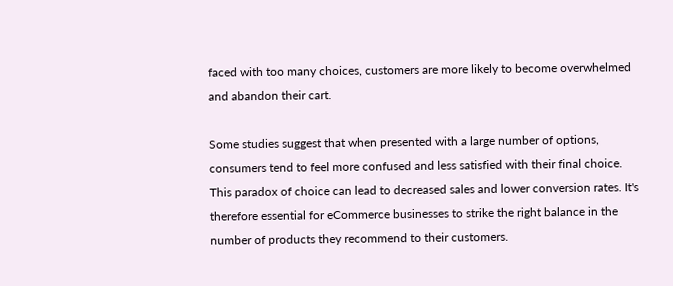faced with too many choices, customers are more likely to become overwhelmed and abandon their cart.

Some studies suggest that when presented with a large number of options, consumers tend to feel more confused and less satisfied with their final choice. This paradox of choice can lead to decreased sales and lower conversion rates. It's therefore essential for eCommerce businesses to strike the right balance in the number of products they recommend to their customers.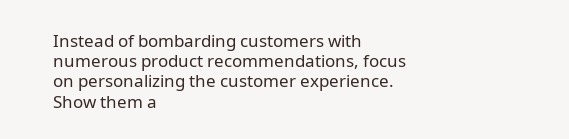Instead of bombarding customers with numerous product recommendations, focus on personalizing the customer experience. Show them a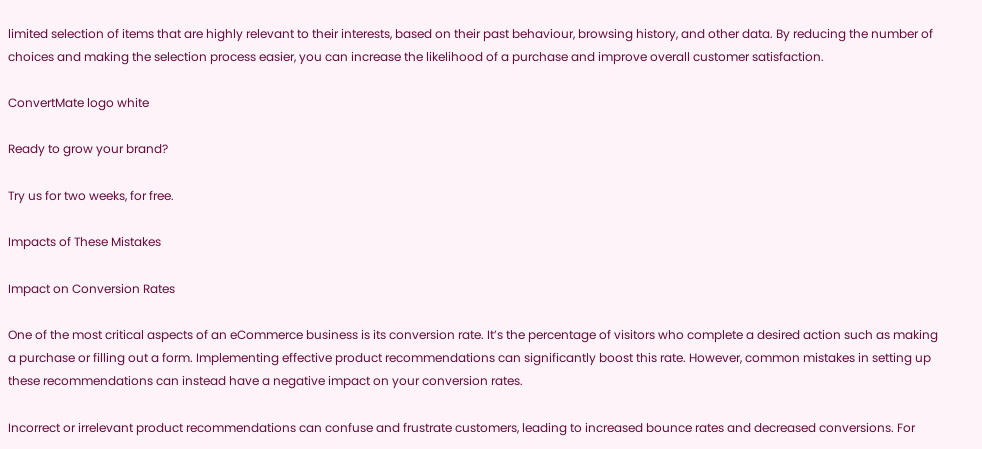limited selection of items that are highly relevant to their interests, based on their past behaviour, browsing history, and other data. By reducing the number of choices and making the selection process easier, you can increase the likelihood of a purchase and improve overall customer satisfaction.

ConvertMate logo white

Ready to grow your brand?

Try us for two weeks, for free.

Impacts of These Mistakes

Impact on Conversion Rates

One of the most critical aspects of an eCommerce business is its conversion rate. It’s the percentage of visitors who complete a desired action such as making a purchase or filling out a form. Implementing effective product recommendations can significantly boost this rate. However, common mistakes in setting up these recommendations can instead have a negative impact on your conversion rates.

Incorrect or irrelevant product recommendations can confuse and frustrate customers, leading to increased bounce rates and decreased conversions. For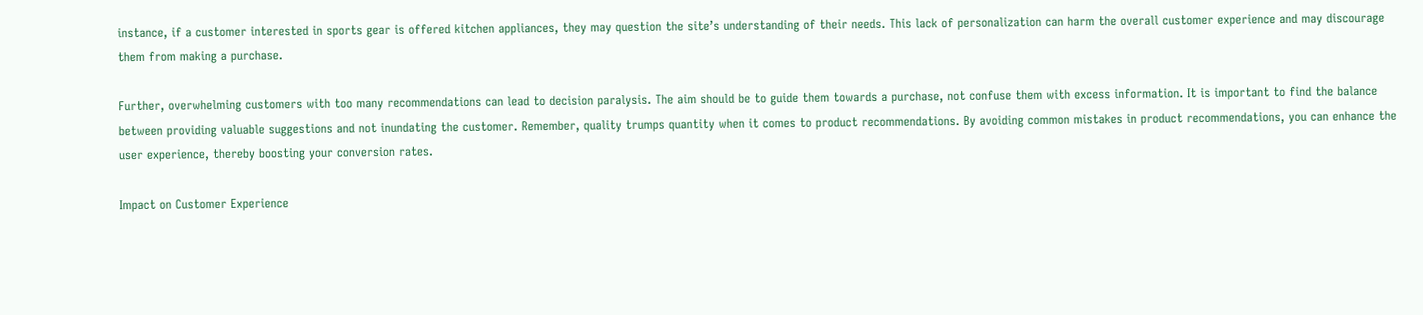instance, if a customer interested in sports gear is offered kitchen appliances, they may question the site’s understanding of their needs. This lack of personalization can harm the overall customer experience and may discourage them from making a purchase.

Further, overwhelming customers with too many recommendations can lead to decision paralysis. The aim should be to guide them towards a purchase, not confuse them with excess information. It is important to find the balance between providing valuable suggestions and not inundating the customer. Remember, quality trumps quantity when it comes to product recommendations. By avoiding common mistakes in product recommendations, you can enhance the user experience, thereby boosting your conversion rates.

Impact on Customer Experience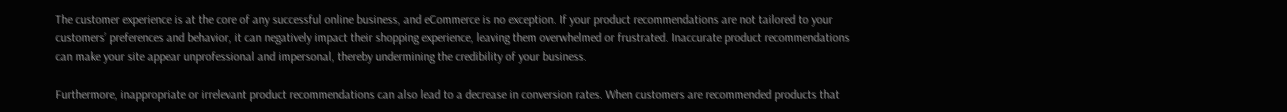The customer experience is at the core of any successful online business, and eCommerce is no exception. If your product recommendations are not tailored to your customers’ preferences and behavior, it can negatively impact their shopping experience, leaving them overwhelmed or frustrated. Inaccurate product recommendations can make your site appear unprofessional and impersonal, thereby undermining the credibility of your business.

Furthermore, inappropriate or irrelevant product recommendations can also lead to a decrease in conversion rates. When customers are recommended products that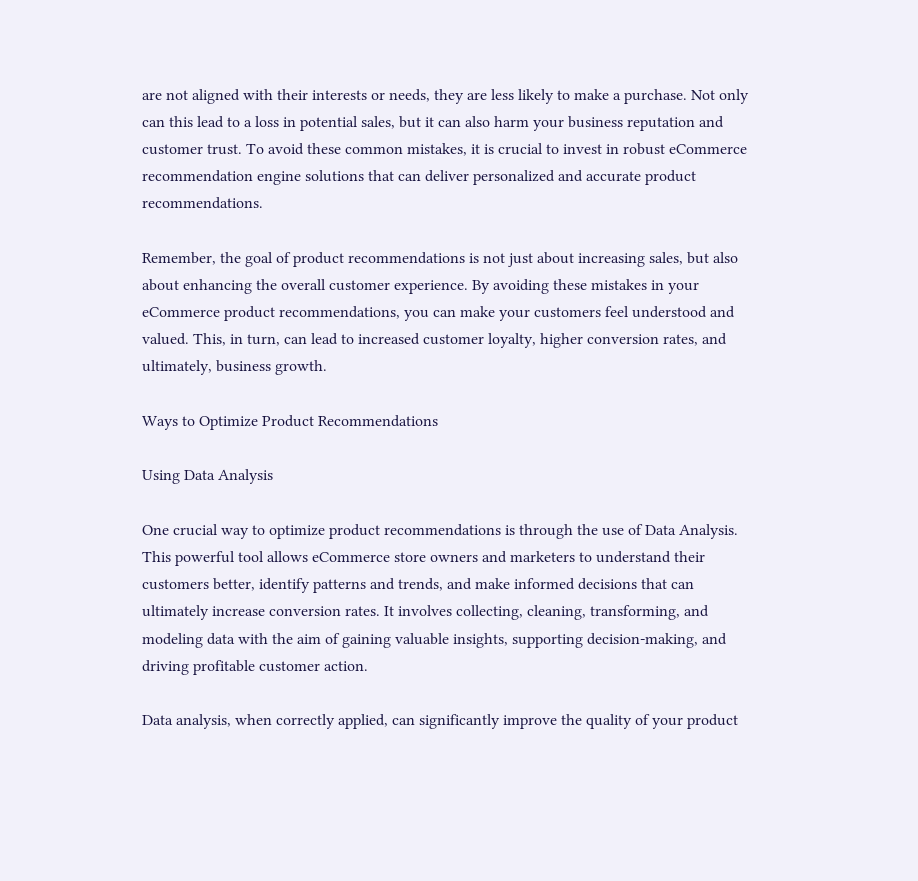are not aligned with their interests or needs, they are less likely to make a purchase. Not only can this lead to a loss in potential sales, but it can also harm your business reputation and customer trust. To avoid these common mistakes, it is crucial to invest in robust eCommerce recommendation engine solutions that can deliver personalized and accurate product recommendations.

Remember, the goal of product recommendations is not just about increasing sales, but also about enhancing the overall customer experience. By avoiding these mistakes in your eCommerce product recommendations, you can make your customers feel understood and valued. This, in turn, can lead to increased customer loyalty, higher conversion rates, and ultimately, business growth.

Ways to Optimize Product Recommendations

Using Data Analysis

One crucial way to optimize product recommendations is through the use of Data Analysis. This powerful tool allows eCommerce store owners and marketers to understand their customers better, identify patterns and trends, and make informed decisions that can ultimately increase conversion rates. It involves collecting, cleaning, transforming, and modeling data with the aim of gaining valuable insights, supporting decision-making, and driving profitable customer action.

Data analysis, when correctly applied, can significantly improve the quality of your product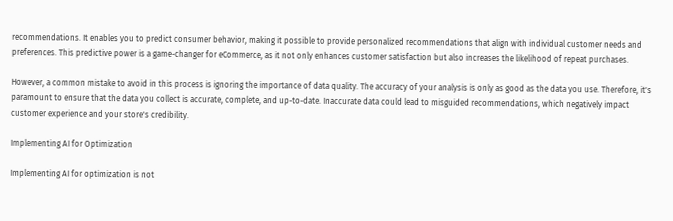recommendations. It enables you to predict consumer behavior, making it possible to provide personalized recommendations that align with individual customer needs and preferences. This predictive power is a game-changer for eCommerce, as it not only enhances customer satisfaction but also increases the likelihood of repeat purchases.

However, a common mistake to avoid in this process is ignoring the importance of data quality. The accuracy of your analysis is only as good as the data you use. Therefore, it's paramount to ensure that the data you collect is accurate, complete, and up-to-date. Inaccurate data could lead to misguided recommendations, which negatively impact customer experience and your store's credibility.

Implementing AI for Optimization

Implementing AI for optimization is not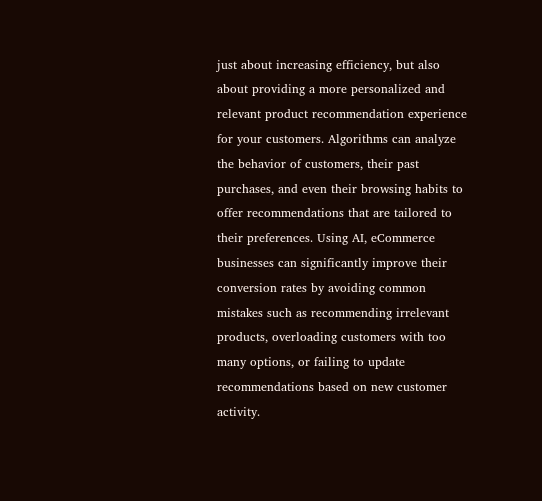just about increasing efficiency, but also about providing a more personalized and relevant product recommendation experience for your customers. Algorithms can analyze the behavior of customers, their past purchases, and even their browsing habits to offer recommendations that are tailored to their preferences. Using AI, eCommerce businesses can significantly improve their conversion rates by avoiding common mistakes such as recommending irrelevant products, overloading customers with too many options, or failing to update recommendations based on new customer activity.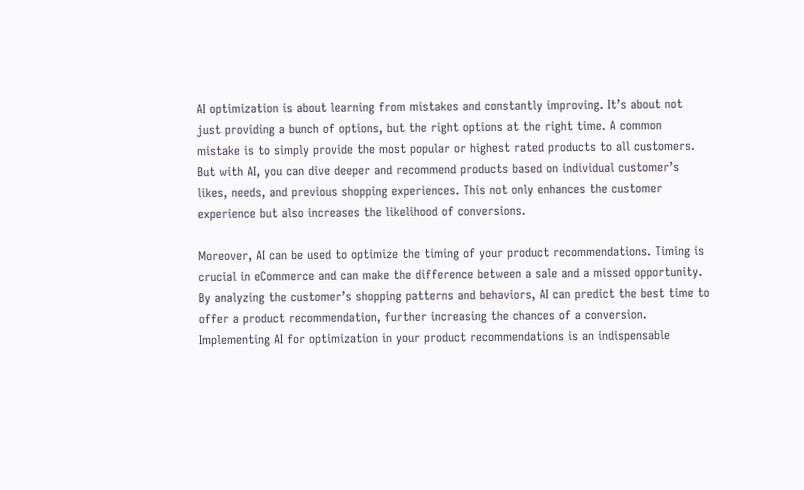AI optimization is about learning from mistakes and constantly improving. It’s about not just providing a bunch of options, but the right options at the right time. A common mistake is to simply provide the most popular or highest rated products to all customers. But with AI, you can dive deeper and recommend products based on individual customer’s likes, needs, and previous shopping experiences. This not only enhances the customer experience but also increases the likelihood of conversions.

Moreover, AI can be used to optimize the timing of your product recommendations. Timing is crucial in eCommerce and can make the difference between a sale and a missed opportunity. By analyzing the customer’s shopping patterns and behaviors, AI can predict the best time to offer a product recommendation, further increasing the chances of a conversion. Implementing AI for optimization in your product recommendations is an indispensable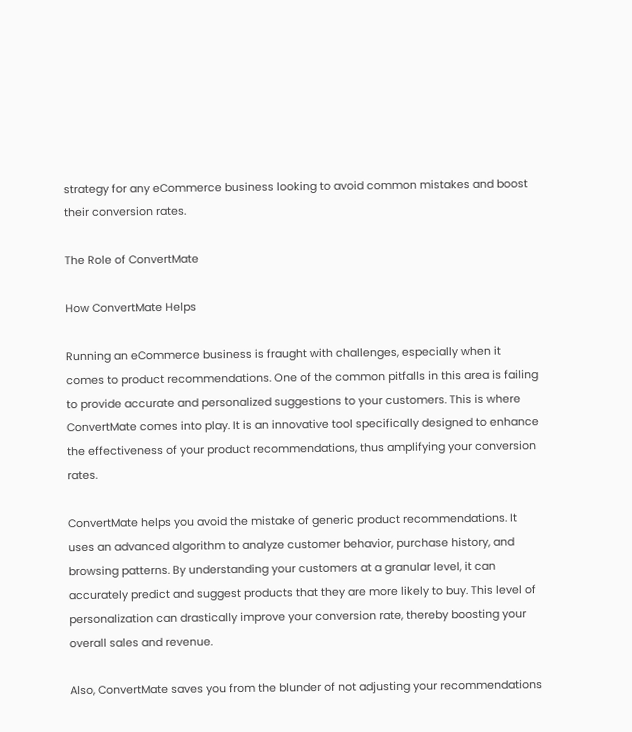strategy for any eCommerce business looking to avoid common mistakes and boost their conversion rates.

The Role of ConvertMate

How ConvertMate Helps

Running an eCommerce business is fraught with challenges, especially when it comes to product recommendations. One of the common pitfalls in this area is failing to provide accurate and personalized suggestions to your customers. This is where ConvertMate comes into play. It is an innovative tool specifically designed to enhance the effectiveness of your product recommendations, thus amplifying your conversion rates.

ConvertMate helps you avoid the mistake of generic product recommendations. It uses an advanced algorithm to analyze customer behavior, purchase history, and browsing patterns. By understanding your customers at a granular level, it can accurately predict and suggest products that they are more likely to buy. This level of personalization can drastically improve your conversion rate, thereby boosting your overall sales and revenue.

Also, ConvertMate saves you from the blunder of not adjusting your recommendations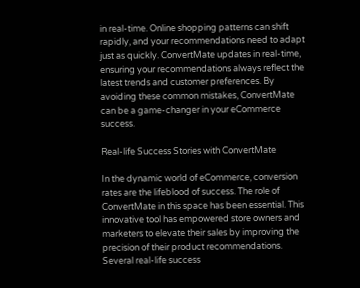in real-time. Online shopping patterns can shift rapidly, and your recommendations need to adapt just as quickly. ConvertMate updates in real-time, ensuring your recommendations always reflect the latest trends and customer preferences. By avoiding these common mistakes, ConvertMate can be a game-changer in your eCommerce success.

Real-life Success Stories with ConvertMate

In the dynamic world of eCommerce, conversion rates are the lifeblood of success. The role of ConvertMate in this space has been essential. This innovative tool has empowered store owners and marketers to elevate their sales by improving the precision of their product recommendations. Several real-life success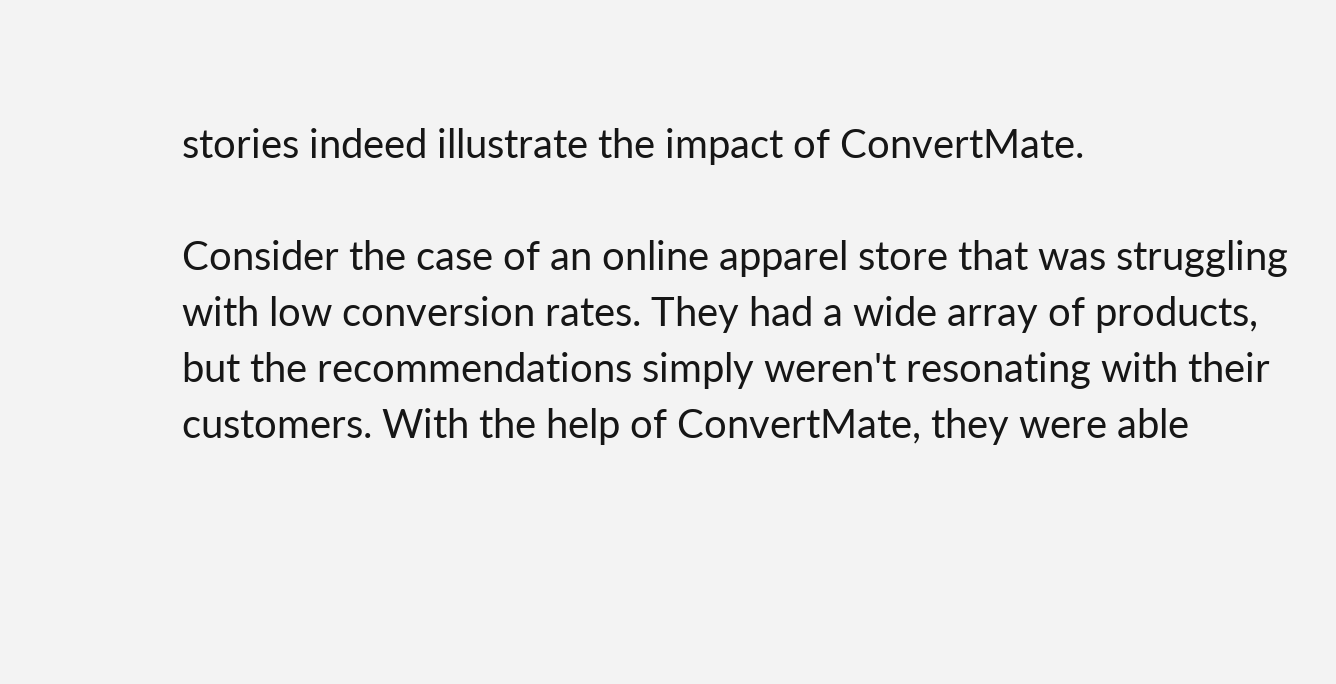stories indeed illustrate the impact of ConvertMate.

Consider the case of an online apparel store that was struggling with low conversion rates. They had a wide array of products, but the recommendations simply weren't resonating with their customers. With the help of ConvertMate, they were able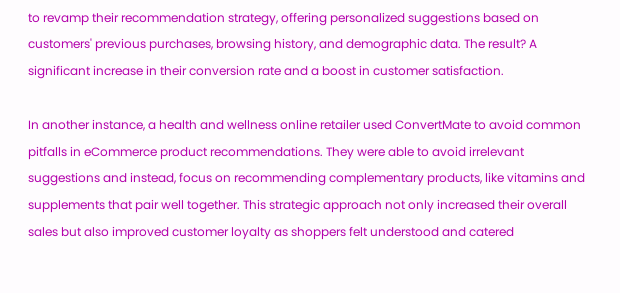to revamp their recommendation strategy, offering personalized suggestions based on customers' previous purchases, browsing history, and demographic data. The result? A significant increase in their conversion rate and a boost in customer satisfaction.

In another instance, a health and wellness online retailer used ConvertMate to avoid common pitfalls in eCommerce product recommendations. They were able to avoid irrelevant suggestions and instead, focus on recommending complementary products, like vitamins and supplements that pair well together. This strategic approach not only increased their overall sales but also improved customer loyalty as shoppers felt understood and catered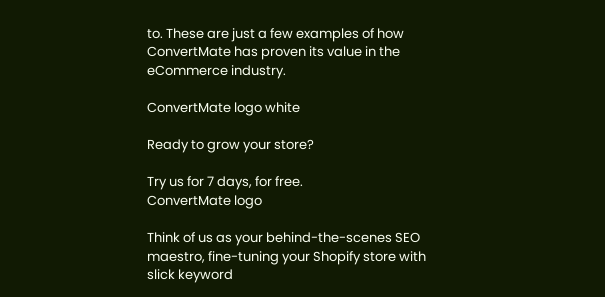to. These are just a few examples of how ConvertMate has proven its value in the eCommerce industry.

ConvertMate logo white

Ready to grow your store?

Try us for 7 days, for free.
ConvertMate logo

Think of us as your behind-the-scenes SEO maestro, fine-tuning your Shopify store with slick keyword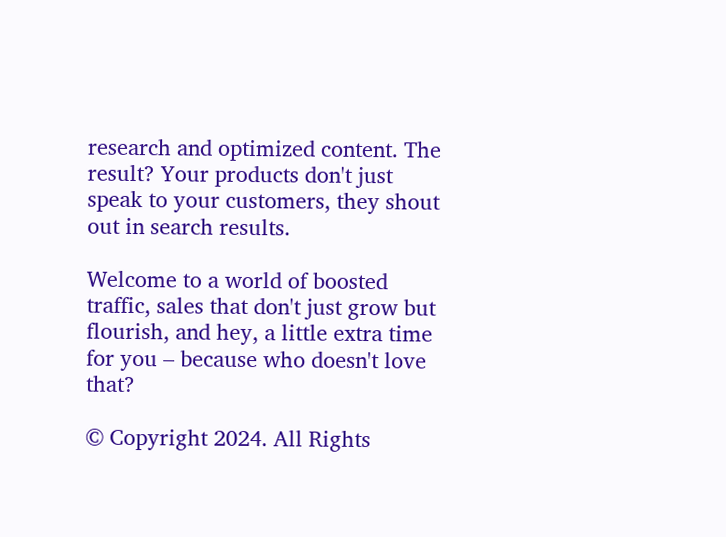research and optimized content. The result? Your products don't just speak to your customers, they shout out in search results.

Welcome to a world of boosted traffic, sales that don't just grow but flourish, and hey, a little extra time for you – because who doesn't love that?

© Copyright 2024. All Rights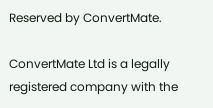Reserved by ConvertMate.

ConvertMate Ltd is a legally registered company with the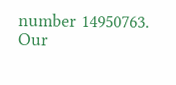number 14950763. Our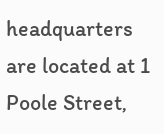headquarters are located at 1 Poole Street,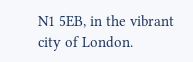N1 5EB, in the vibrant city of London.